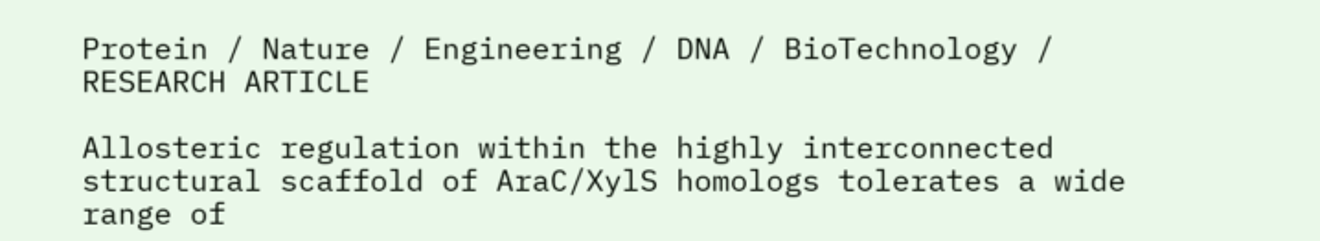Protein / Nature / Engineering / DNA / BioTechnology / RESEARCH ARTICLE

Allosteric regulation within the highly interconnected structural scaffold of AraC/XylS homologs tolerates a wide range of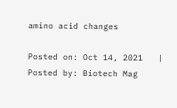amino acid changes

Posted on: Oct 14, 2021   |   Posted by: Biotech Mag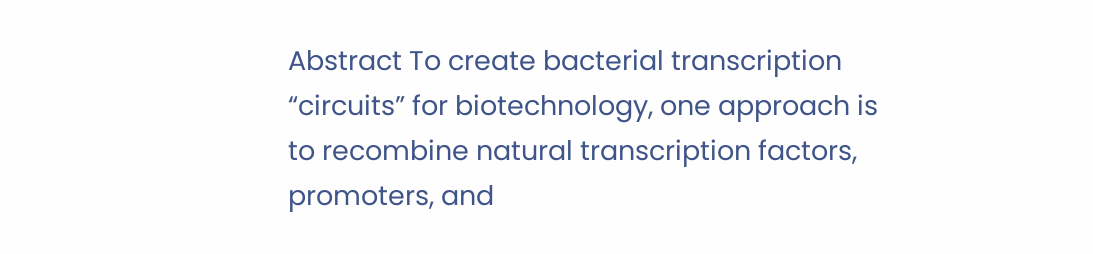Abstract To create bacterial transcription “circuits” for biotechnology, one approach is to recombine natural transcription factors, promoters, and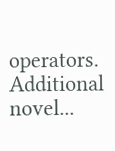operators. Additional novel...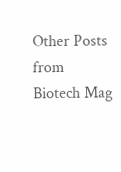Other Posts from Biotech Mag